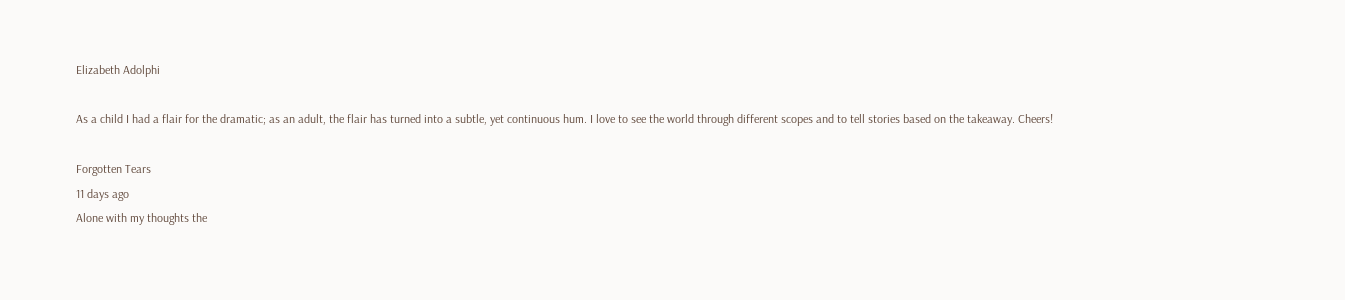Elizabeth Adolphi

As a child I had a flair for the dramatic; as an adult, the flair has turned into a subtle, yet continuous hum. I love to see the world through different scopes and to tell stories based on the takeaway. Cheers!

Forgotten Tears
11 days ago
Alone with my thoughts the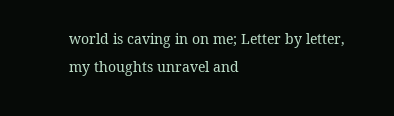world is caving in on me; Letter by letter, my thoughts unravel and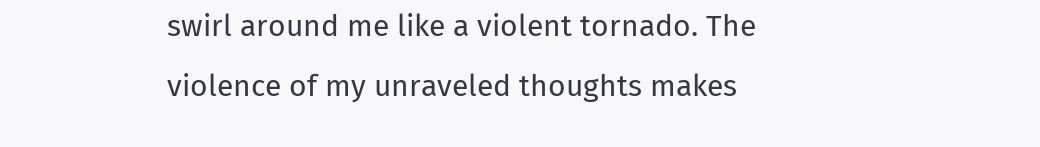swirl around me like a violent tornado. The violence of my unraveled thoughts makes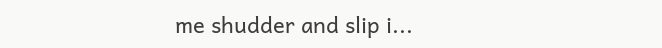me shudder and slip i...